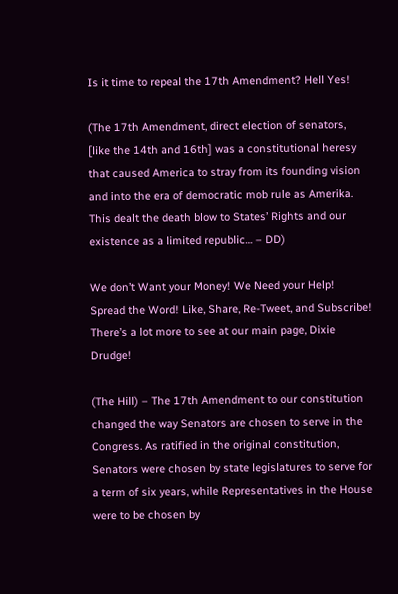Is it time to repeal the 17th Amendment? Hell Yes!

(The 17th Amendment, direct election of senators, [like the 14th and 16th] was a constitutional heresy that caused America to stray from its founding vision and into the era of democratic mob rule as Amerika. This dealt the death blow to States’ Rights and our existence as a limited republic… – DD)

We don’t Want your Money! We Need your Help! Spread the Word! Like, Share, Re-Tweet, and Subscribe! There’s a lot more to see at our main page, Dixie Drudge!

(The Hill) – The 17th Amendment to our constitution changed the way Senators are chosen to serve in the Congress. As ratified in the original constitution, Senators were chosen by state legislatures to serve for a term of six years, while Representatives in the House were to be chosen by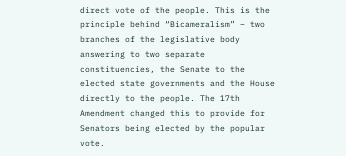direct vote of the people. This is the principle behind “Bicameralism” – two branches of the legislative body answering to two separate constituencies, the Senate to the elected state governments and the House directly to the people. The 17th Amendment changed this to provide for Senators being elected by the popular vote.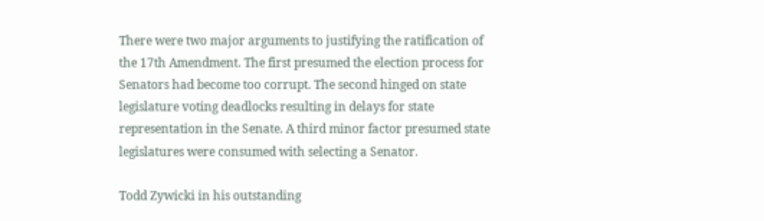There were two major arguments to justifying the ratification of the 17th Amendment. The first presumed the election process for Senators had become too corrupt. The second hinged on state legislature voting deadlocks resulting in delays for state representation in the Senate. A third minor factor presumed state legislatures were consumed with selecting a Senator.

Todd Zywicki in his outstanding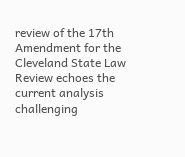review of the 17th Amendment for the Cleveland State Law Review echoes the current analysis challenging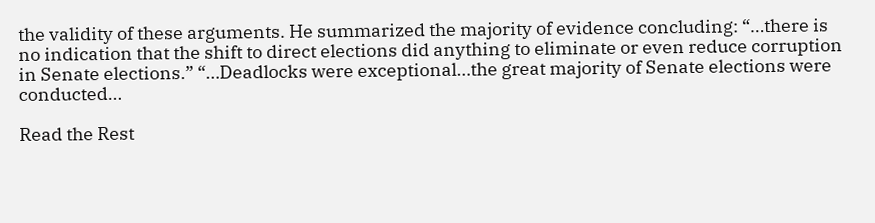the validity of these arguments. He summarized the majority of evidence concluding: “…there is no indication that the shift to direct elections did anything to eliminate or even reduce corruption in Senate elections.” “…Deadlocks were exceptional…the great majority of Senate elections were conducted…

Read the Rest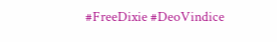#FreeDixie #DeoVindice